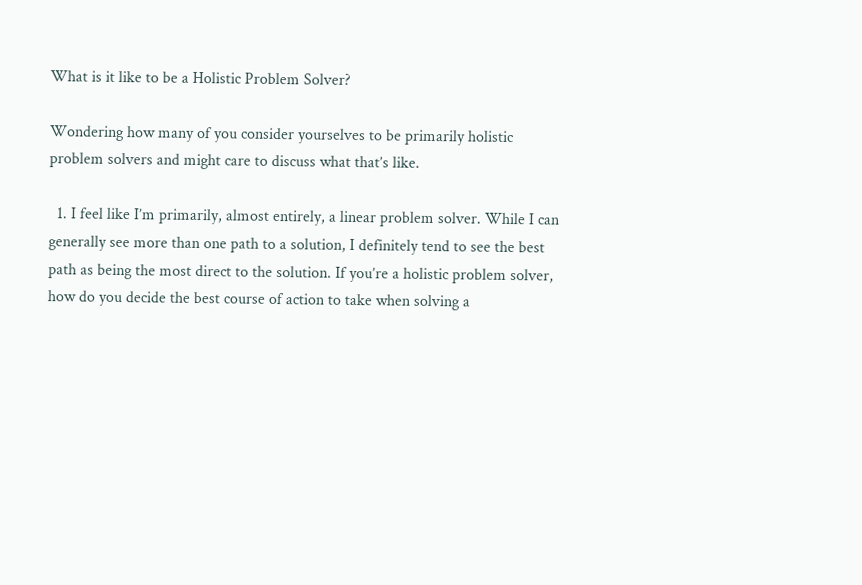What is it like to be a Holistic Problem Solver?

Wondering how many of you consider yourselves to be primarily holistic problem solvers and might care to discuss what that’s like.

  1. I feel like I’m primarily, almost entirely, a linear problem solver. While I can generally see more than one path to a solution, I definitely tend to see the best path as being the most direct to the solution. If you’re a holistic problem solver, how do you decide the best course of action to take when solving a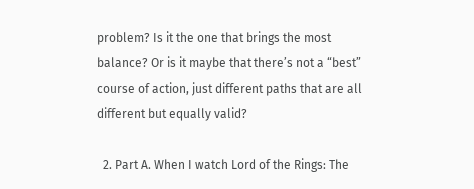problem? Is it the one that brings the most balance? Or is it maybe that there’s not a “best” course of action, just different paths that are all different but equally valid?

  2. Part A. When I watch Lord of the Rings: The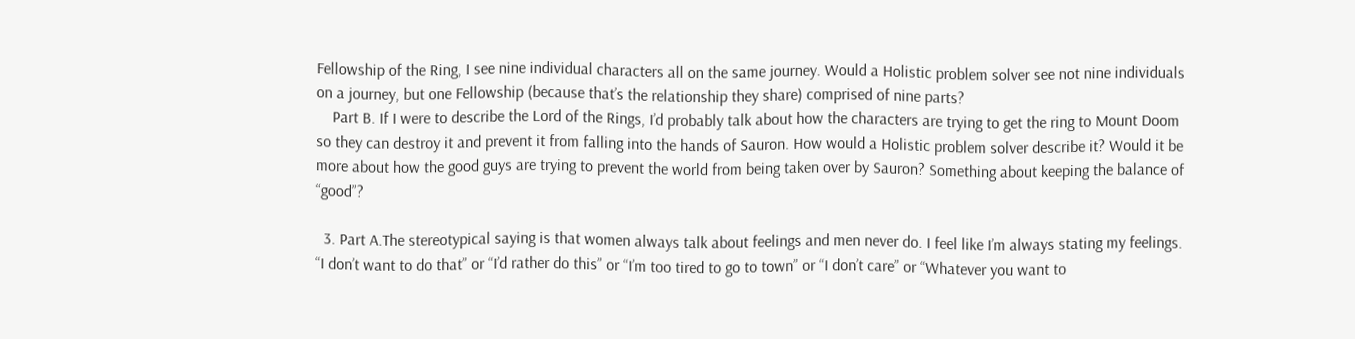Fellowship of the Ring, I see nine individual characters all on the same journey. Would a Holistic problem solver see not nine individuals on a journey, but one Fellowship (because that’s the relationship they share) comprised of nine parts?
    Part B. If I were to describe the Lord of the Rings, I’d probably talk about how the characters are trying to get the ring to Mount Doom so they can destroy it and prevent it from falling into the hands of Sauron. How would a Holistic problem solver describe it? Would it be more about how the good guys are trying to prevent the world from being taken over by Sauron? Something about keeping the balance of “good”?

  3. Part A.The stereotypical saying is that women always talk about feelings and men never do. I feel like I’m always stating my feelings. “I don’t want to do that” or “I’d rather do this” or “I’m too tired to go to town” or “I don’t care” or “Whatever you want to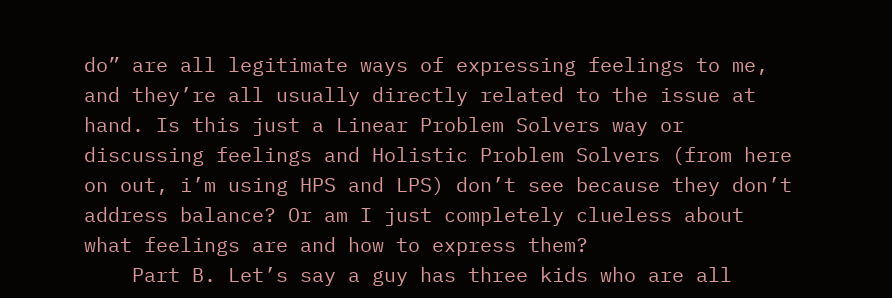do” are all legitimate ways of expressing feelings to me, and they’re all usually directly related to the issue at hand. Is this just a Linear Problem Solvers way or discussing feelings and Holistic Problem Solvers (from here on out, i’m using HPS and LPS) don’t see because they don’t address balance? Or am I just completely clueless about what feelings are and how to express them?
    Part B. Let’s say a guy has three kids who are all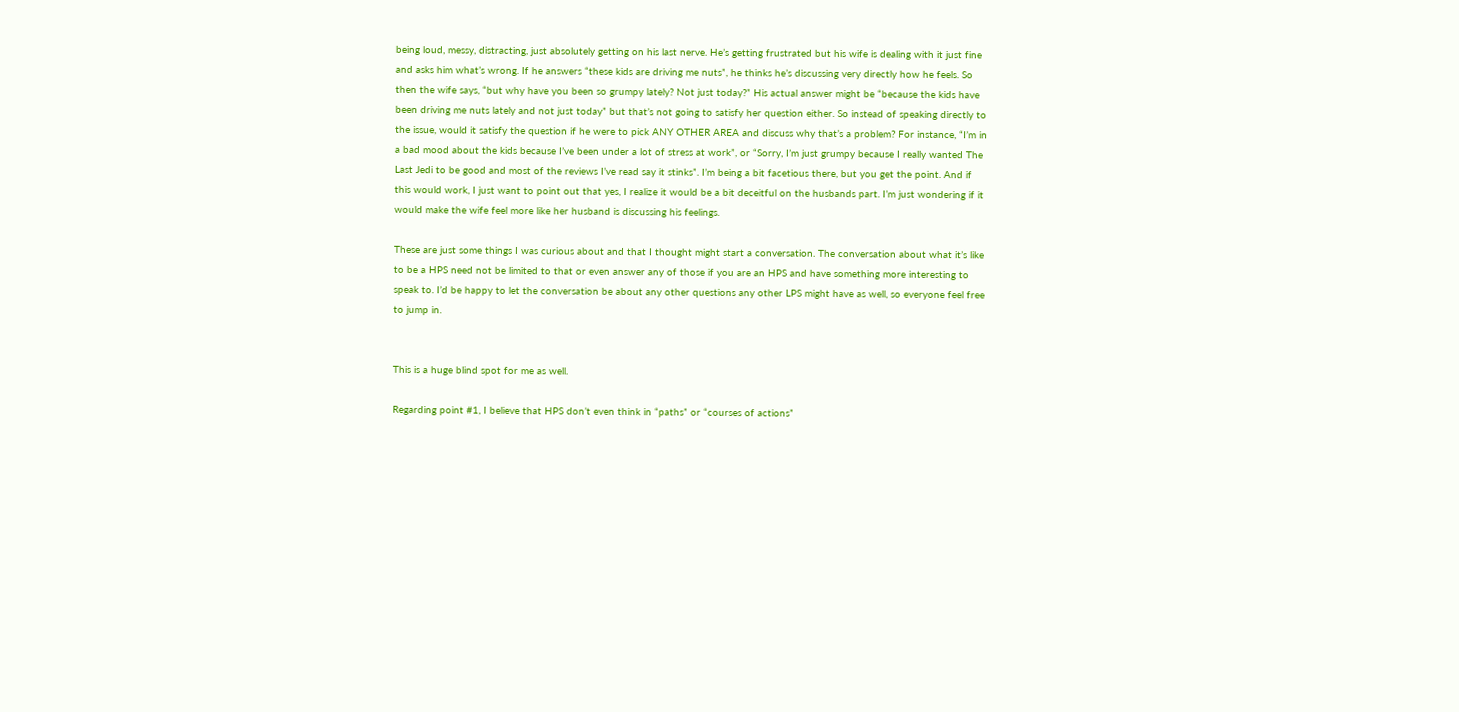being loud, messy, distracting, just absolutely getting on his last nerve. He’s getting frustrated but his wife is dealing with it just fine and asks him what’s wrong. If he answers “these kids are driving me nuts”, he thinks he’s discussing very directly how he feels. So then the wife says, “but why have you been so grumpy lately? Not just today?” His actual answer might be “because the kids have been driving me nuts lately and not just today” but that’s not going to satisfy her question either. So instead of speaking directly to the issue, would it satisfy the question if he were to pick ANY OTHER AREA and discuss why that’s a problem? For instance, “I’m in a bad mood about the kids because I’ve been under a lot of stress at work”, or “Sorry, I’m just grumpy because I really wanted The Last Jedi to be good and most of the reviews I’ve read say it stinks”. I’m being a bit facetious there, but you get the point. And if this would work, I just want to point out that yes, I realize it would be a bit deceitful on the husbands part. I’m just wondering if it would make the wife feel more like her husband is discussing his feelings.

These are just some things I was curious about and that I thought might start a conversation. The conversation about what it’s like to be a HPS need not be limited to that or even answer any of those if you are an HPS and have something more interesting to speak to. I’d be happy to let the conversation be about any other questions any other LPS might have as well, so everyone feel free to jump in.


This is a huge blind spot for me as well.

Regarding point #1, I believe that HPS don’t even think in “paths” or “courses of actions”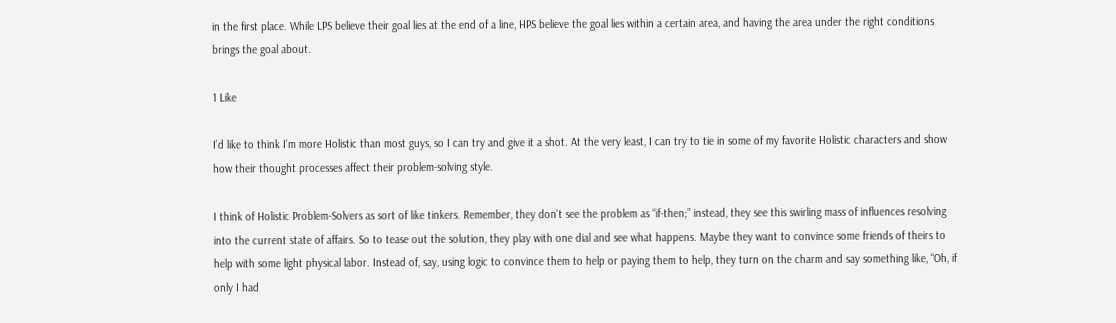in the first place. While LPS believe their goal lies at the end of a line, HPS believe the goal lies within a certain area, and having the area under the right conditions brings the goal about.

1 Like

I’d like to think I’m more Holistic than most guys, so I can try and give it a shot. At the very least, I can try to tie in some of my favorite Holistic characters and show how their thought processes affect their problem-solving style.

I think of Holistic Problem-Solvers as sort of like tinkers. Remember, they don’t see the problem as “if-then;” instead, they see this swirling mass of influences resolving into the current state of affairs. So to tease out the solution, they play with one dial and see what happens. Maybe they want to convince some friends of theirs to help with some light physical labor. Instead of, say, using logic to convince them to help or paying them to help, they turn on the charm and say something like, “Oh, if only I had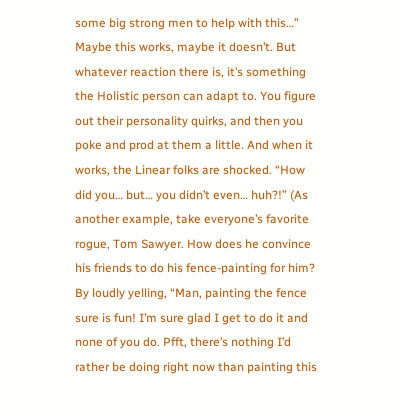some big strong men to help with this…” Maybe this works, maybe it doesn’t. But whatever reaction there is, it’s something the Holistic person can adapt to. You figure out their personality quirks, and then you poke and prod at them a little. And when it works, the Linear folks are shocked. “How did you… but… you didn’t even… huh?!” (As another example, take everyone’s favorite rogue, Tom Sawyer. How does he convince his friends to do his fence-painting for him? By loudly yelling, “Man, painting the fence sure is fun! I’m sure glad I get to do it and none of you do. Pfft, there’s nothing I’d rather be doing right now than painting this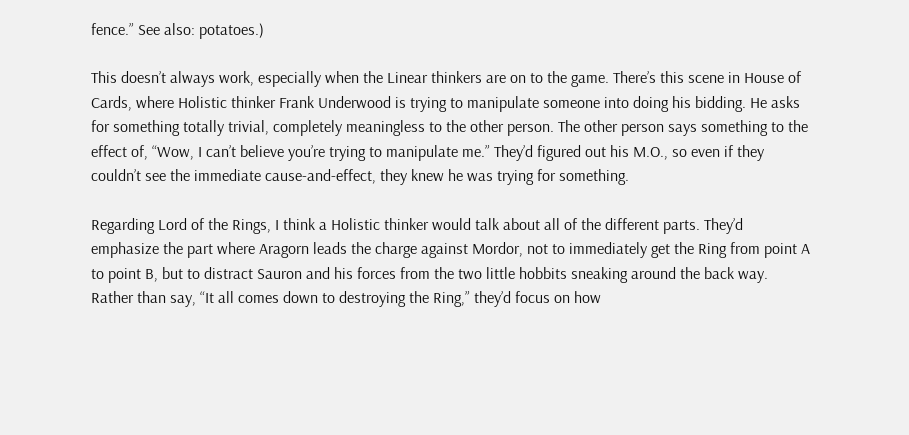fence.” See also: potatoes.)

This doesn’t always work, especially when the Linear thinkers are on to the game. There’s this scene in House of Cards, where Holistic thinker Frank Underwood is trying to manipulate someone into doing his bidding. He asks for something totally trivial, completely meaningless to the other person. The other person says something to the effect of, “Wow, I can’t believe you’re trying to manipulate me.” They’d figured out his M.O., so even if they couldn’t see the immediate cause-and-effect, they knew he was trying for something.

Regarding Lord of the Rings, I think a Holistic thinker would talk about all of the different parts. They’d emphasize the part where Aragorn leads the charge against Mordor, not to immediately get the Ring from point A to point B, but to distract Sauron and his forces from the two little hobbits sneaking around the back way. Rather than say, “It all comes down to destroying the Ring,” they’d focus on how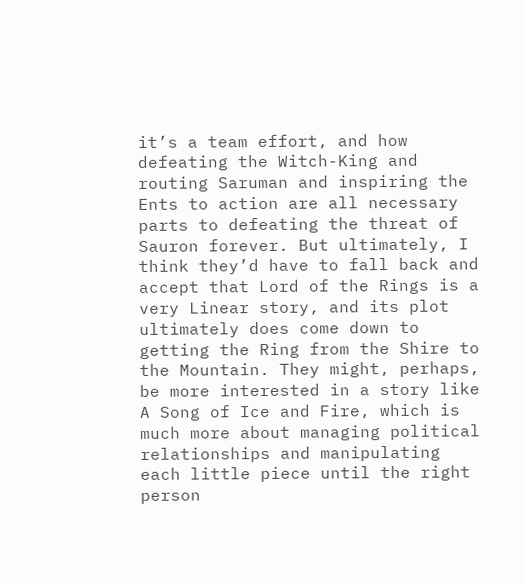it’s a team effort, and how defeating the Witch-King and routing Saruman and inspiring the Ents to action are all necessary parts to defeating the threat of Sauron forever. But ultimately, I think they’d have to fall back and accept that Lord of the Rings is a very Linear story, and its plot ultimately does come down to getting the Ring from the Shire to the Mountain. They might, perhaps, be more interested in a story like A Song of Ice and Fire, which is much more about managing political relationships and manipulating each little piece until the right person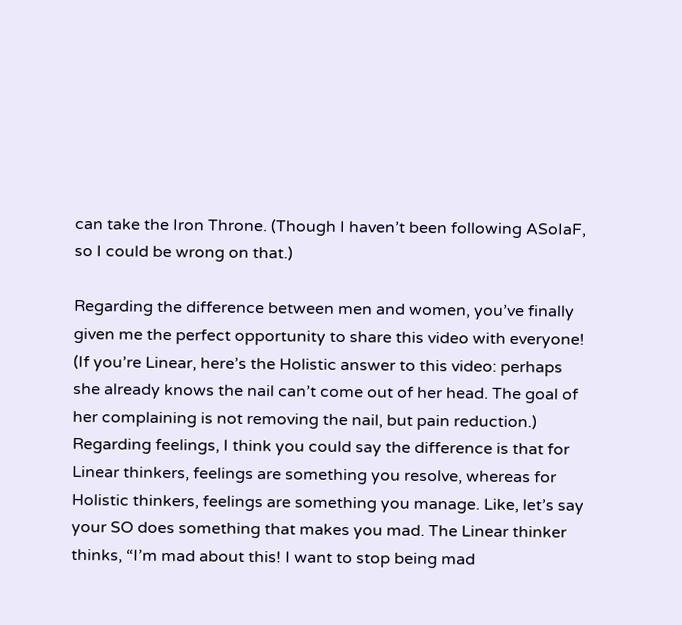can take the Iron Throne. (Though I haven’t been following ASoIaF, so I could be wrong on that.)

Regarding the difference between men and women, you’ve finally given me the perfect opportunity to share this video with everyone! (If you’re Linear, here’s the Holistic answer to this video: perhaps she already knows the nail can’t come out of her head. The goal of her complaining is not removing the nail, but pain reduction.) Regarding feelings, I think you could say the difference is that for Linear thinkers, feelings are something you resolve, whereas for Holistic thinkers, feelings are something you manage. Like, let’s say your SO does something that makes you mad. The Linear thinker thinks, “I’m mad about this! I want to stop being mad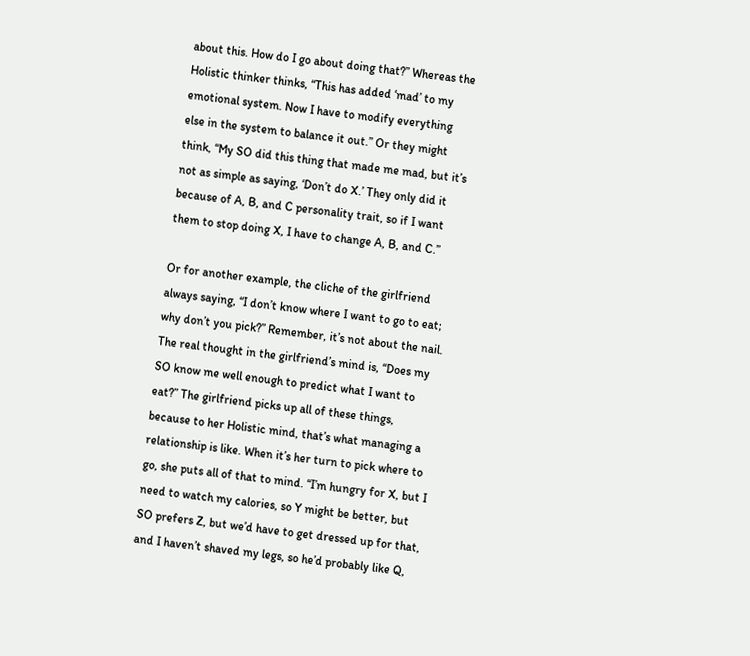about this. How do I go about doing that?” Whereas the Holistic thinker thinks, “This has added ‘mad’ to my emotional system. Now I have to modify everything else in the system to balance it out.” Or they might think, “My SO did this thing that made me mad, but it’s not as simple as saying, ‘Don’t do X.’ They only did it because of A, B, and C personality trait, so if I want them to stop doing X, I have to change A, B, and C.”

Or for another example, the cliche of the girlfriend always saying, “I don’t know where I want to go to eat; why don’t you pick?” Remember, it’s not about the nail. The real thought in the girlfriend’s mind is, “Does my SO know me well enough to predict what I want to eat?” The girlfriend picks up all of these things, because to her Holistic mind, that’s what managing a relationship is like. When it’s her turn to pick where to go, she puts all of that to mind. “I’m hungry for X, but I need to watch my calories, so Y might be better, but SO prefers Z, but we’d have to get dressed up for that, and I haven’t shaved my legs, so he’d probably like Q,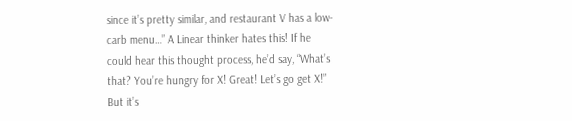since it’s pretty similar, and restaurant V has a low-carb menu…” A Linear thinker hates this! If he could hear this thought process, he’d say, “What’s that? You’re hungry for X! Great! Let’s go get X!” But it’s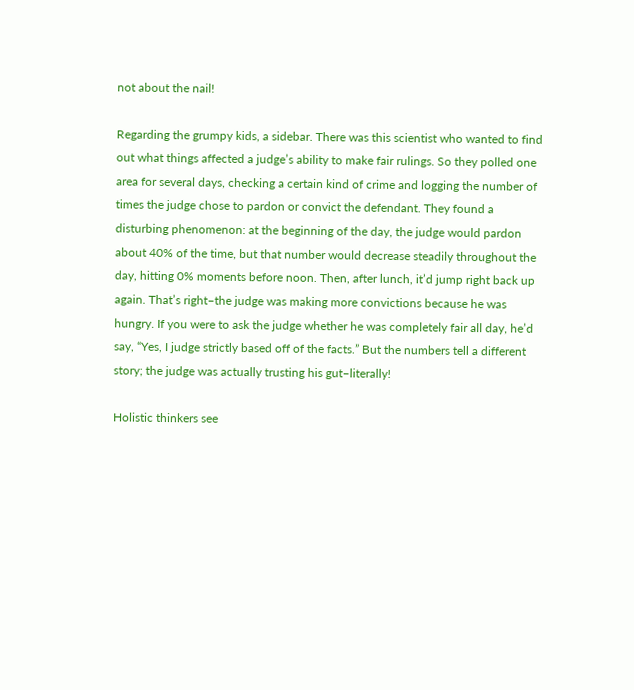not about the nail!

Regarding the grumpy kids, a sidebar. There was this scientist who wanted to find out what things affected a judge’s ability to make fair rulings. So they polled one area for several days, checking a certain kind of crime and logging the number of times the judge chose to pardon or convict the defendant. They found a disturbing phenomenon: at the beginning of the day, the judge would pardon about 40% of the time, but that number would decrease steadily throughout the day, hitting 0% moments before noon. Then, after lunch, it’d jump right back up again. That’s right–the judge was making more convictions because he was hungry. If you were to ask the judge whether he was completely fair all day, he’d say, “Yes, I judge strictly based off of the facts.” But the numbers tell a different story; the judge was actually trusting his gut–literally!

Holistic thinkers see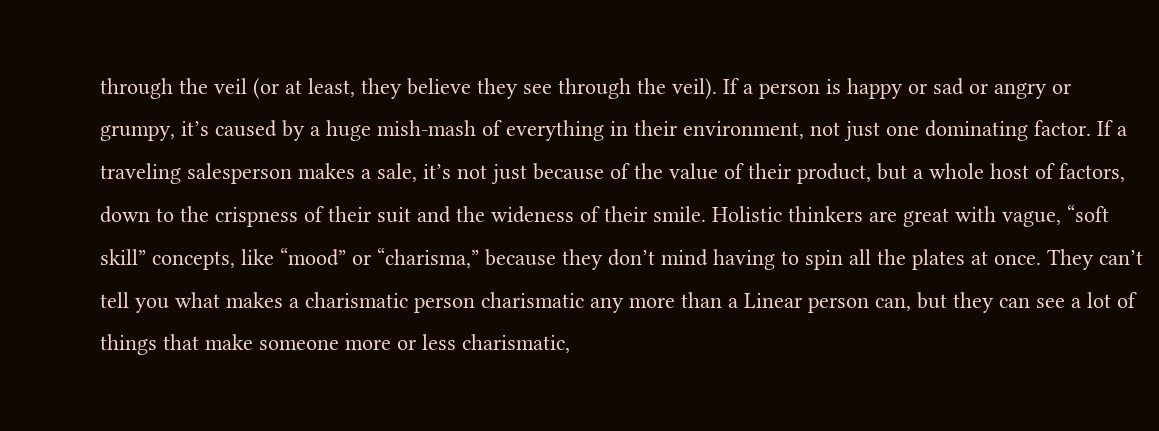through the veil (or at least, they believe they see through the veil). If a person is happy or sad or angry or grumpy, it’s caused by a huge mish-mash of everything in their environment, not just one dominating factor. If a traveling salesperson makes a sale, it’s not just because of the value of their product, but a whole host of factors, down to the crispness of their suit and the wideness of their smile. Holistic thinkers are great with vague, “soft skill” concepts, like “mood” or “charisma,” because they don’t mind having to spin all the plates at once. They can’t tell you what makes a charismatic person charismatic any more than a Linear person can, but they can see a lot of things that make someone more or less charismatic,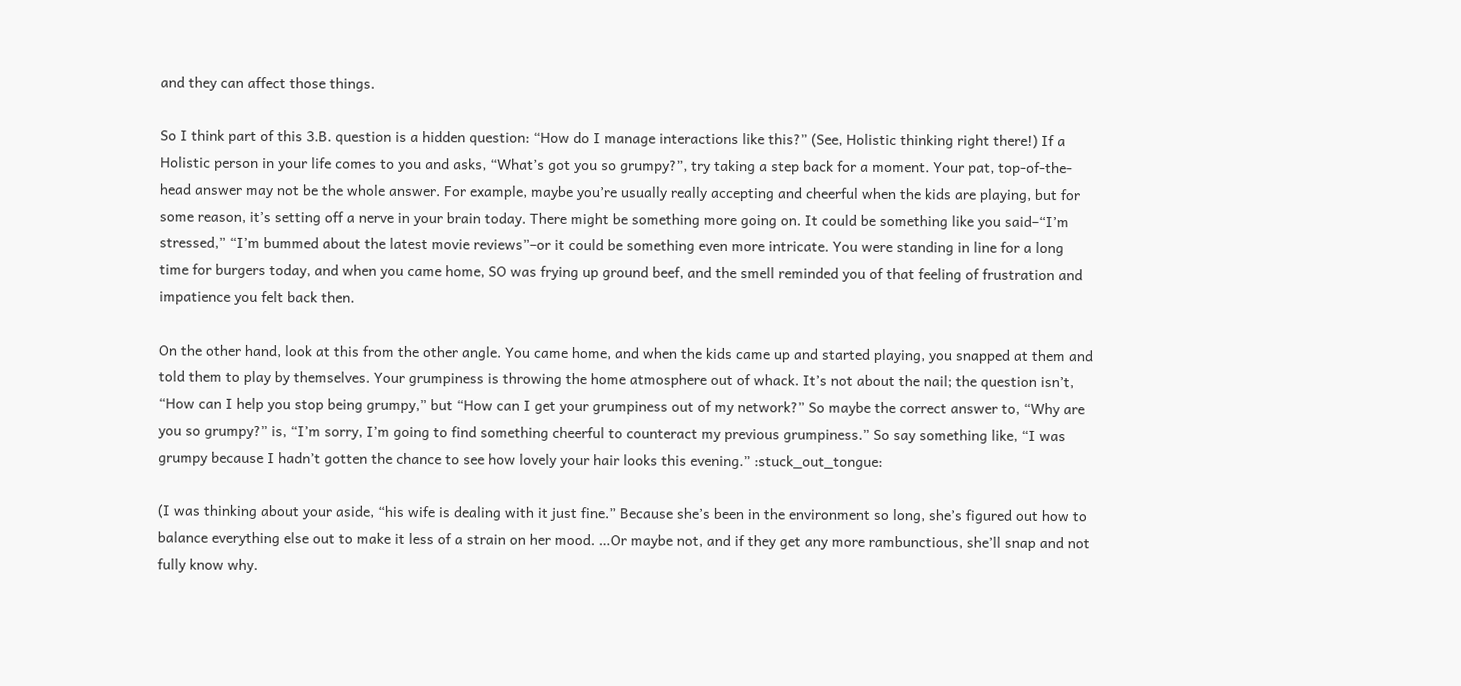and they can affect those things.

So I think part of this 3.B. question is a hidden question: “How do I manage interactions like this?” (See, Holistic thinking right there!) If a Holistic person in your life comes to you and asks, “What’s got you so grumpy?”, try taking a step back for a moment. Your pat, top-of-the-head answer may not be the whole answer. For example, maybe you’re usually really accepting and cheerful when the kids are playing, but for some reason, it’s setting off a nerve in your brain today. There might be something more going on. It could be something like you said–“I’m stressed,” “I’m bummed about the latest movie reviews”–or it could be something even more intricate. You were standing in line for a long time for burgers today, and when you came home, SO was frying up ground beef, and the smell reminded you of that feeling of frustration and impatience you felt back then.

On the other hand, look at this from the other angle. You came home, and when the kids came up and started playing, you snapped at them and told them to play by themselves. Your grumpiness is throwing the home atmosphere out of whack. It’s not about the nail; the question isn’t, “How can I help you stop being grumpy,” but “How can I get your grumpiness out of my network?” So maybe the correct answer to, “Why are you so grumpy?” is, “I’m sorry, I’m going to find something cheerful to counteract my previous grumpiness.” So say something like, “I was grumpy because I hadn’t gotten the chance to see how lovely your hair looks this evening.” :stuck_out_tongue:

(I was thinking about your aside, “his wife is dealing with it just fine.” Because she’s been in the environment so long, she’s figured out how to balance everything else out to make it less of a strain on her mood. …Or maybe not, and if they get any more rambunctious, she’ll snap and not fully know why.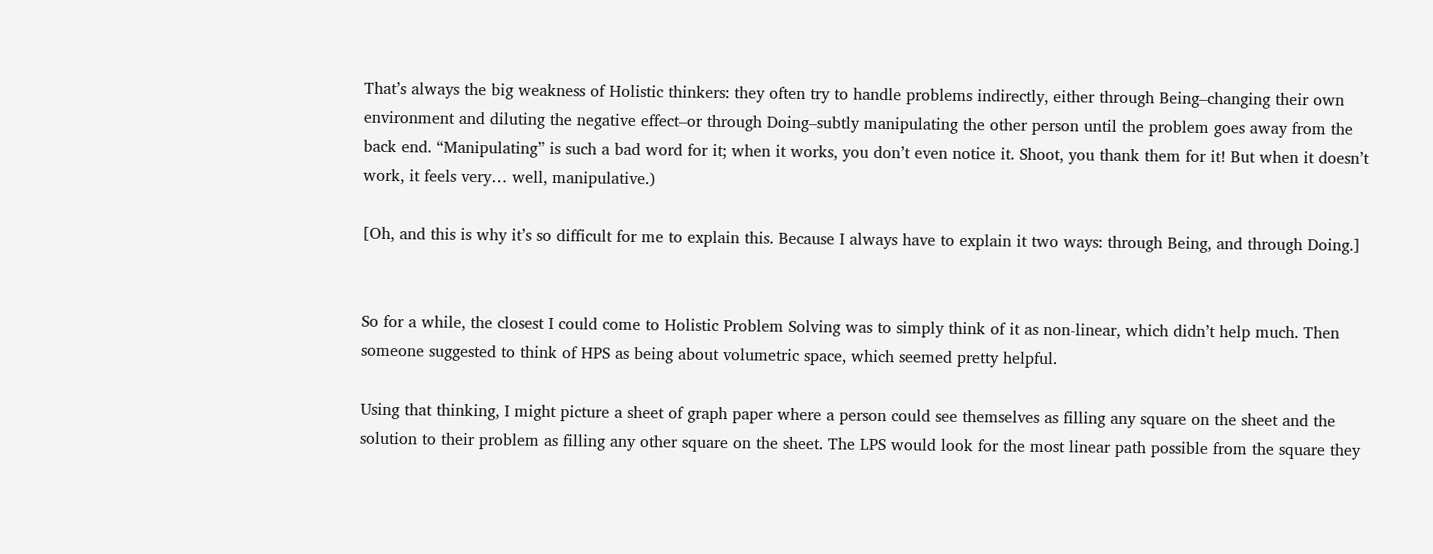That’s always the big weakness of Holistic thinkers: they often try to handle problems indirectly, either through Being–changing their own environment and diluting the negative effect–or through Doing–subtly manipulating the other person until the problem goes away from the back end. “Manipulating” is such a bad word for it; when it works, you don’t even notice it. Shoot, you thank them for it! But when it doesn’t work, it feels very… well, manipulative.)

[Oh, and this is why it’s so difficult for me to explain this. Because I always have to explain it two ways: through Being, and through Doing.]


So for a while, the closest I could come to Holistic Problem Solving was to simply think of it as non-linear, which didn’t help much. Then someone suggested to think of HPS as being about volumetric space, which seemed pretty helpful.

Using that thinking, I might picture a sheet of graph paper where a person could see themselves as filling any square on the sheet and the solution to their problem as filling any other square on the sheet. The LPS would look for the most linear path possible from the square they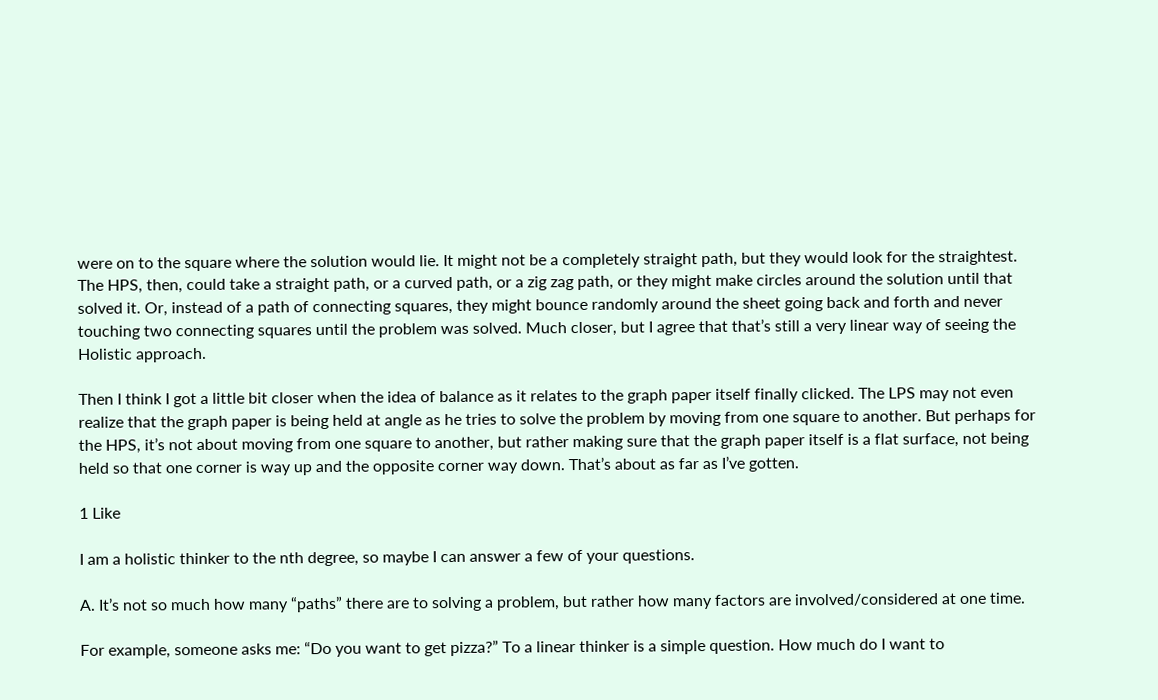were on to the square where the solution would lie. It might not be a completely straight path, but they would look for the straightest. The HPS, then, could take a straight path, or a curved path, or a zig zag path, or they might make circles around the solution until that solved it. Or, instead of a path of connecting squares, they might bounce randomly around the sheet going back and forth and never touching two connecting squares until the problem was solved. Much closer, but I agree that that’s still a very linear way of seeing the Holistic approach.

Then I think I got a little bit closer when the idea of balance as it relates to the graph paper itself finally clicked. The LPS may not even realize that the graph paper is being held at angle as he tries to solve the problem by moving from one square to another. But perhaps for the HPS, it’s not about moving from one square to another, but rather making sure that the graph paper itself is a flat surface, not being held so that one corner is way up and the opposite corner way down. That’s about as far as I’ve gotten.

1 Like

I am a holistic thinker to the nth degree, so maybe I can answer a few of your questions.

A. It’s not so much how many “paths” there are to solving a problem, but rather how many factors are involved/considered at one time.

For example, someone asks me: “Do you want to get pizza?” To a linear thinker is a simple question. How much do I want to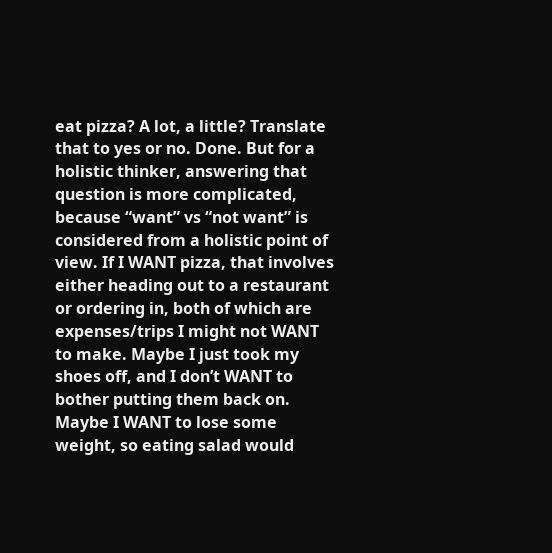eat pizza? A lot, a little? Translate that to yes or no. Done. But for a holistic thinker, answering that question is more complicated, because “want” vs “not want” is considered from a holistic point of view. If I WANT pizza, that involves either heading out to a restaurant or ordering in, both of which are expenses/trips I might not WANT to make. Maybe I just took my shoes off, and I don’t WANT to bother putting them back on. Maybe I WANT to lose some weight, so eating salad would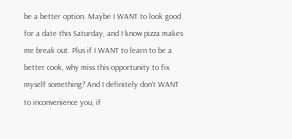be a better option. Maybe I WANT to look good for a date this Saturday, and I know pizza makes me break out. Plus if I WANT to learn to be a better cook, why miss this opportunity to fix myself something? And I definitely don’t WANT to inconvenience you, if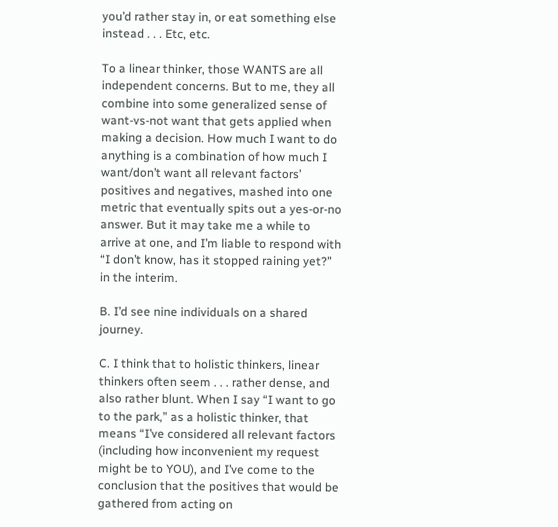you’d rather stay in, or eat something else instead . . . Etc, etc.

To a linear thinker, those WANTS are all independent concerns. But to me, they all combine into some generalized sense of want-vs-not want that gets applied when making a decision. How much I want to do anything is a combination of how much I want/don’t want all relevant factors’ positives and negatives, mashed into one metric that eventually spits out a yes-or-no answer. But it may take me a while to arrive at one, and I’m liable to respond with “I don’t know, has it stopped raining yet?” in the interim.

B. I’d see nine individuals on a shared journey.

C. I think that to holistic thinkers, linear thinkers often seem . . . rather dense, and also rather blunt. When I say “I want to go to the park,” as a holistic thinker, that means “I’ve considered all relevant factors (including how inconvenient my request might be to YOU), and I’ve come to the conclusion that the positives that would be gathered from acting on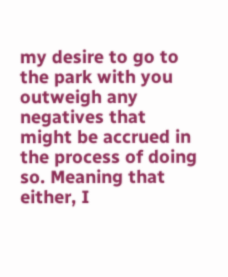my desire to go to the park with you outweigh any negatives that might be accrued in the process of doing so. Meaning that either, I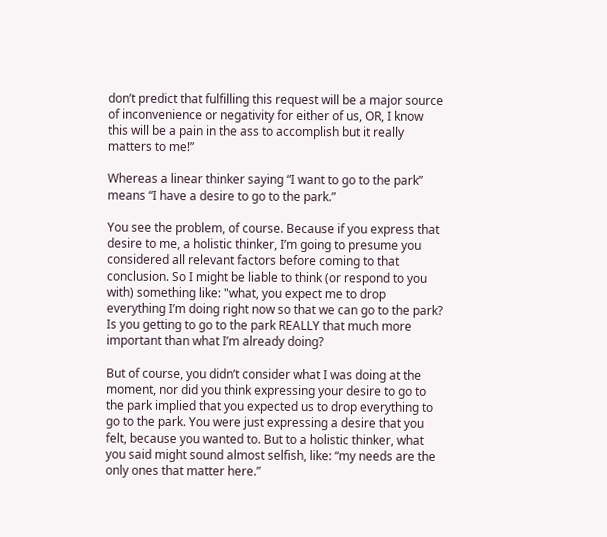don’t predict that fulfilling this request will be a major source of inconvenience or negativity for either of us, OR, I know this will be a pain in the ass to accomplish but it really matters to me!”

Whereas a linear thinker saying “I want to go to the park” means “I have a desire to go to the park.”

You see the problem, of course. Because if you express that desire to me, a holistic thinker, I’m going to presume you considered all relevant factors before coming to that conclusion. So I might be liable to think (or respond to you with) something like: "what, you expect me to drop everything I’m doing right now so that we can go to the park? Is you getting to go to the park REALLY that much more important than what I’m already doing?

But of course, you didn’t consider what I was doing at the moment, nor did you think expressing your desire to go to the park implied that you expected us to drop everything to go to the park. You were just expressing a desire that you felt, because you wanted to. But to a holistic thinker, what you said might sound almost selfish, like: “my needs are the only ones that matter here.”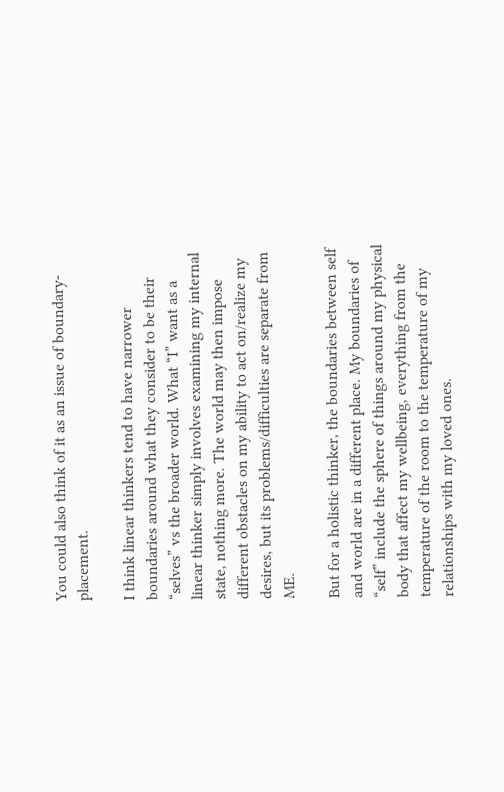You could also think of it as an issue of boundary-placement.

I think linear thinkers tend to have narrower boundaries around what they consider to be their “selves” vs the broader world. What “I” want as a linear thinker simply involves examining my internal state, nothing more. The world may then impose different obstacles on my ability to act on/realize my desires, but its problems/difficulties are separate from ME.

But for a holistic thinker, the boundaries between self and world are in a different place. My boundaries of “self” include the sphere of things around my physical body that affect my wellbeing, everything from the temperature of the room to the temperature of my relationships with my loved ones.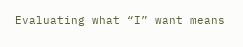Evaluating what “I” want means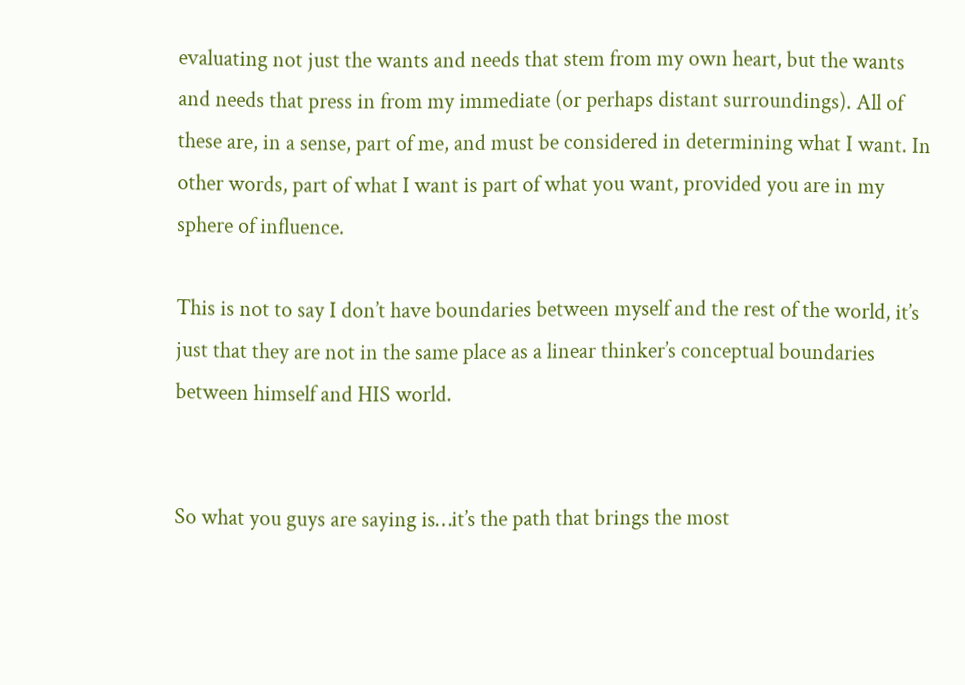evaluating not just the wants and needs that stem from my own heart, but the wants and needs that press in from my immediate (or perhaps distant surroundings). All of these are, in a sense, part of me, and must be considered in determining what I want. In other words, part of what I want is part of what you want, provided you are in my sphere of influence.

This is not to say I don’t have boundaries between myself and the rest of the world, it’s just that they are not in the same place as a linear thinker’s conceptual boundaries between himself and HIS world.


So what you guys are saying is…it’s the path that brings the most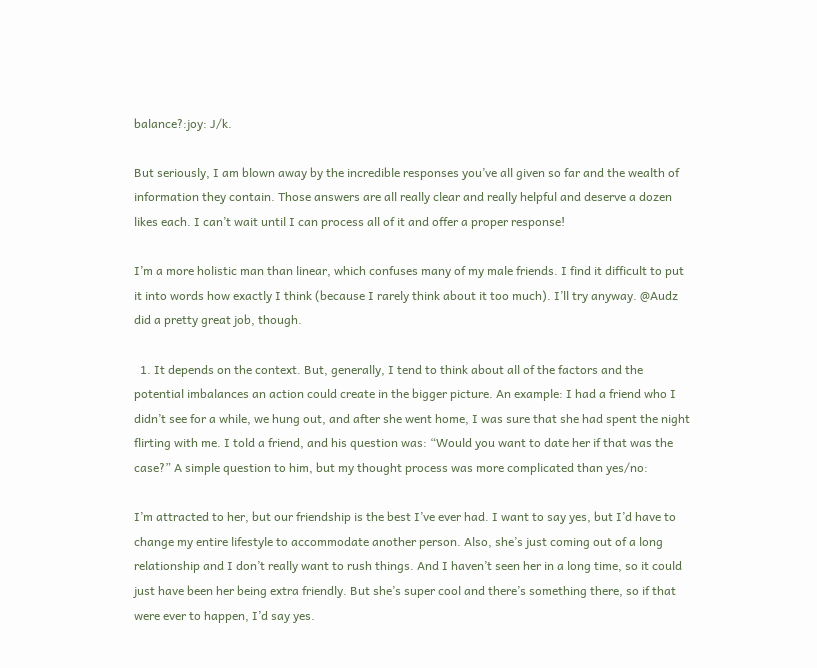balance?:joy: J/k.

But seriously, I am blown away by the incredible responses you’ve all given so far and the wealth of information they contain. Those answers are all really clear and really helpful and deserve a dozen likes each. I can’t wait until I can process all of it and offer a proper response!

I’m a more holistic man than linear, which confuses many of my male friends. I find it difficult to put it into words how exactly I think (because I rarely think about it too much). I’ll try anyway. @Audz did a pretty great job, though.

  1. It depends on the context. But, generally, I tend to think about all of the factors and the potential imbalances an action could create in the bigger picture. An example: I had a friend who I didn’t see for a while, we hung out, and after she went home, I was sure that she had spent the night flirting with me. I told a friend, and his question was: “Would you want to date her if that was the case?” A simple question to him, but my thought process was more complicated than yes/no:

I’m attracted to her, but our friendship is the best I’ve ever had. I want to say yes, but I’d have to change my entire lifestyle to accommodate another person. Also, she’s just coming out of a long relationship and I don’t really want to rush things. And I haven’t seen her in a long time, so it could just have been her being extra friendly. But she’s super cool and there’s something there, so if that were ever to happen, I’d say yes.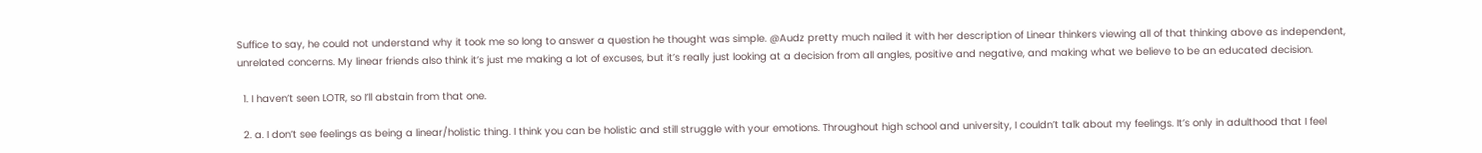Suffice to say, he could not understand why it took me so long to answer a question he thought was simple. @Audz pretty much nailed it with her description of Linear thinkers viewing all of that thinking above as independent, unrelated concerns. My linear friends also think it’s just me making a lot of excuses, but it’s really just looking at a decision from all angles, positive and negative, and making what we believe to be an educated decision.

  1. I haven’t seen LOTR, so I’ll abstain from that one.

  2. a. I don’t see feelings as being a linear/holistic thing. I think you can be holistic and still struggle with your emotions. Throughout high school and university, I couldn’t talk about my feelings. It’s only in adulthood that I feel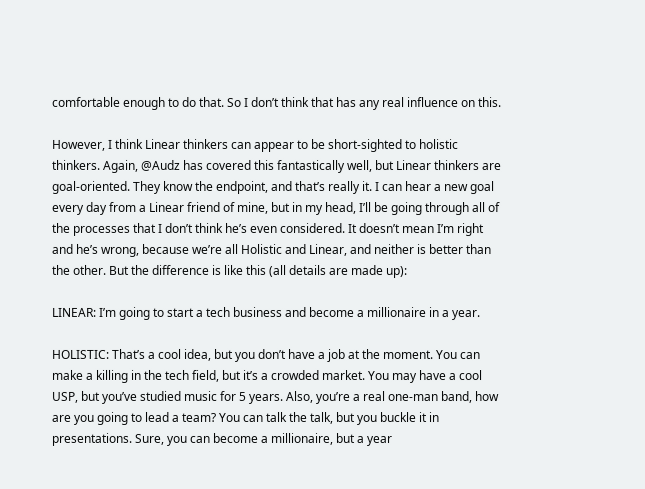comfortable enough to do that. So I don’t think that has any real influence on this.

However, I think Linear thinkers can appear to be short-sighted to holistic thinkers. Again, @Audz has covered this fantastically well, but Linear thinkers are goal-oriented. They know the endpoint, and that’s really it. I can hear a new goal every day from a Linear friend of mine, but in my head, I’ll be going through all of the processes that I don’t think he’s even considered. It doesn’t mean I’m right and he’s wrong, because we’re all Holistic and Linear, and neither is better than the other. But the difference is like this (all details are made up):

LINEAR: I’m going to start a tech business and become a millionaire in a year.

HOLISTIC: That’s a cool idea, but you don’t have a job at the moment. You can make a killing in the tech field, but it’s a crowded market. You may have a cool USP, but you’ve studied music for 5 years. Also, you’re a real one-man band, how are you going to lead a team? You can talk the talk, but you buckle it in presentations. Sure, you can become a millionaire, but a year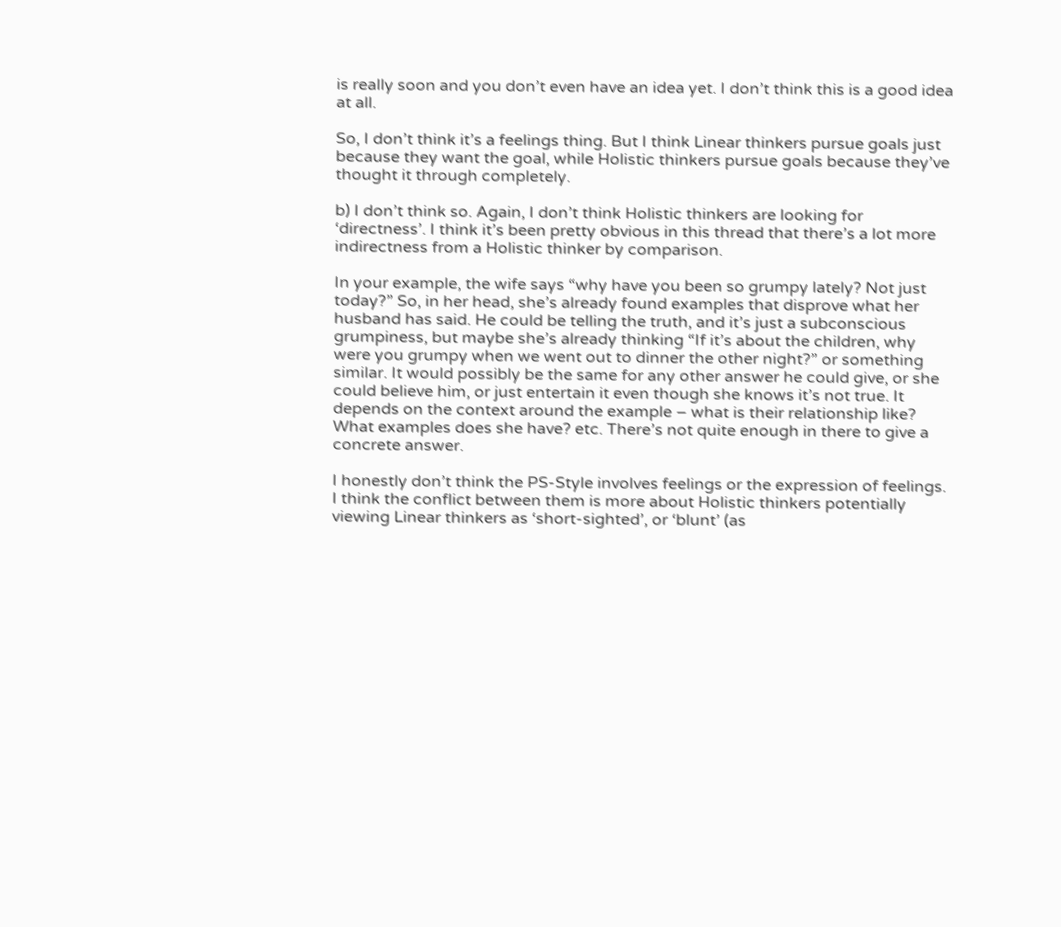is really soon and you don’t even have an idea yet. I don’t think this is a good idea at all.

So, I don’t think it’s a feelings thing. But I think Linear thinkers pursue goals just because they want the goal, while Holistic thinkers pursue goals because they’ve thought it through completely.

b) I don’t think so. Again, I don’t think Holistic thinkers are looking for ‘directness’. I think it’s been pretty obvious in this thread that there’s a lot more indirectness from a Holistic thinker by comparison.

In your example, the wife says “why have you been so grumpy lately? Not just today?” So, in her head, she’s already found examples that disprove what her husband has said. He could be telling the truth, and it’s just a subconscious grumpiness, but maybe she’s already thinking “If it’s about the children, why were you grumpy when we went out to dinner the other night?” or something similar. It would possibly be the same for any other answer he could give, or she could believe him, or just entertain it even though she knows it’s not true. It depends on the context around the example – what is their relationship like? What examples does she have? etc. There’s not quite enough in there to give a concrete answer.

I honestly don’t think the PS-Style involves feelings or the expression of feelings. I think the conflict between them is more about Holistic thinkers potentially viewing Linear thinkers as ‘short-sighted’, or ‘blunt’ (as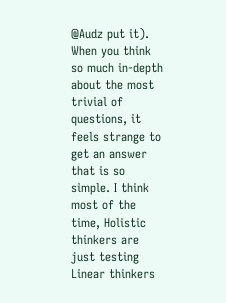@Audz put it). When you think so much in-depth about the most trivial of questions, it feels strange to get an answer that is so simple. I think most of the time, Holistic thinkers are just testing Linear thinkers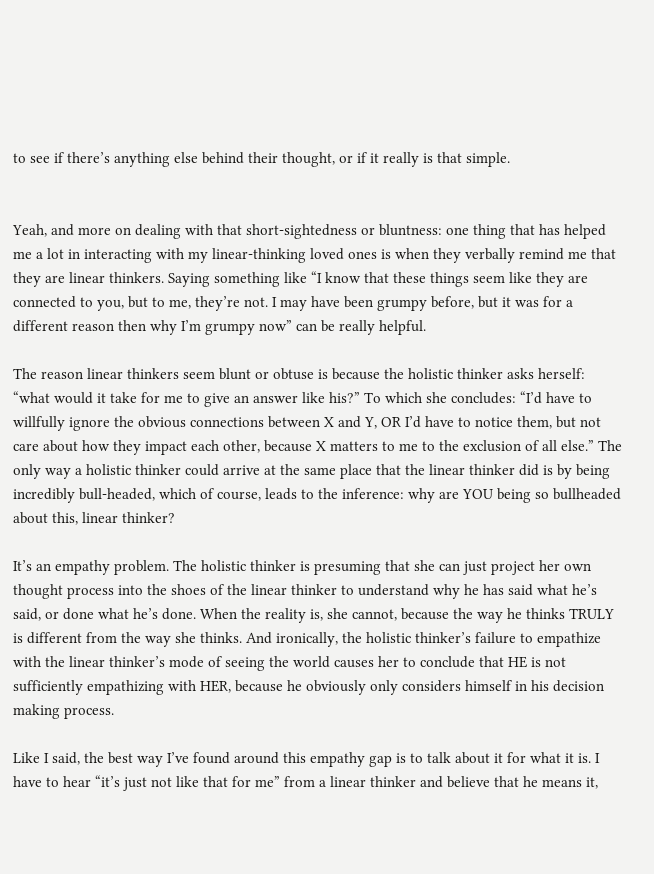to see if there’s anything else behind their thought, or if it really is that simple.


Yeah, and more on dealing with that short-sightedness or bluntness: one thing that has helped me a lot in interacting with my linear-thinking loved ones is when they verbally remind me that they are linear thinkers. Saying something like “I know that these things seem like they are connected to you, but to me, they’re not. I may have been grumpy before, but it was for a different reason then why I’m grumpy now” can be really helpful.

The reason linear thinkers seem blunt or obtuse is because the holistic thinker asks herself: “what would it take for me to give an answer like his?” To which she concludes: “I’d have to willfully ignore the obvious connections between X and Y, OR I’d have to notice them, but not care about how they impact each other, because X matters to me to the exclusion of all else.” The only way a holistic thinker could arrive at the same place that the linear thinker did is by being incredibly bull-headed, which of course, leads to the inference: why are YOU being so bullheaded about this, linear thinker?

It’s an empathy problem. The holistic thinker is presuming that she can just project her own thought process into the shoes of the linear thinker to understand why he has said what he’s said, or done what he’s done. When the reality is, she cannot, because the way he thinks TRULY is different from the way she thinks. And ironically, the holistic thinker’s failure to empathize with the linear thinker’s mode of seeing the world causes her to conclude that HE is not sufficiently empathizing with HER, because he obviously only considers himself in his decision making process.

Like I said, the best way I’ve found around this empathy gap is to talk about it for what it is. I have to hear “it’s just not like that for me” from a linear thinker and believe that he means it,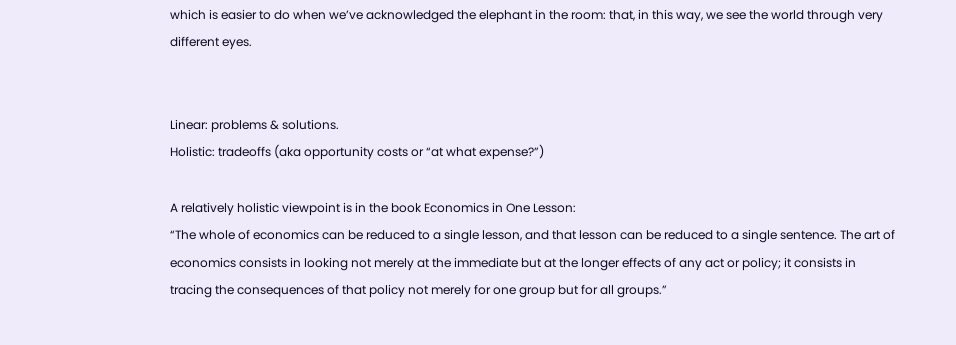which is easier to do when we’ve acknowledged the elephant in the room: that, in this way, we see the world through very different eyes.


Linear: problems & solutions.
Holistic: tradeoffs (aka opportunity costs or “at what expense?”)

A relatively holistic viewpoint is in the book Economics in One Lesson:
“The whole of economics can be reduced to a single lesson, and that lesson can be reduced to a single sentence. The art of economics consists in looking not merely at the immediate but at the longer effects of any act or policy; it consists in tracing the consequences of that policy not merely for one group but for all groups.”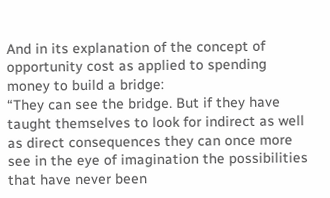And in its explanation of the concept of opportunity cost as applied to spending money to build a bridge:
“They can see the bridge. But if they have taught themselves to look for indirect as well as direct consequences they can once more see in the eye of imagination the possibilities that have never been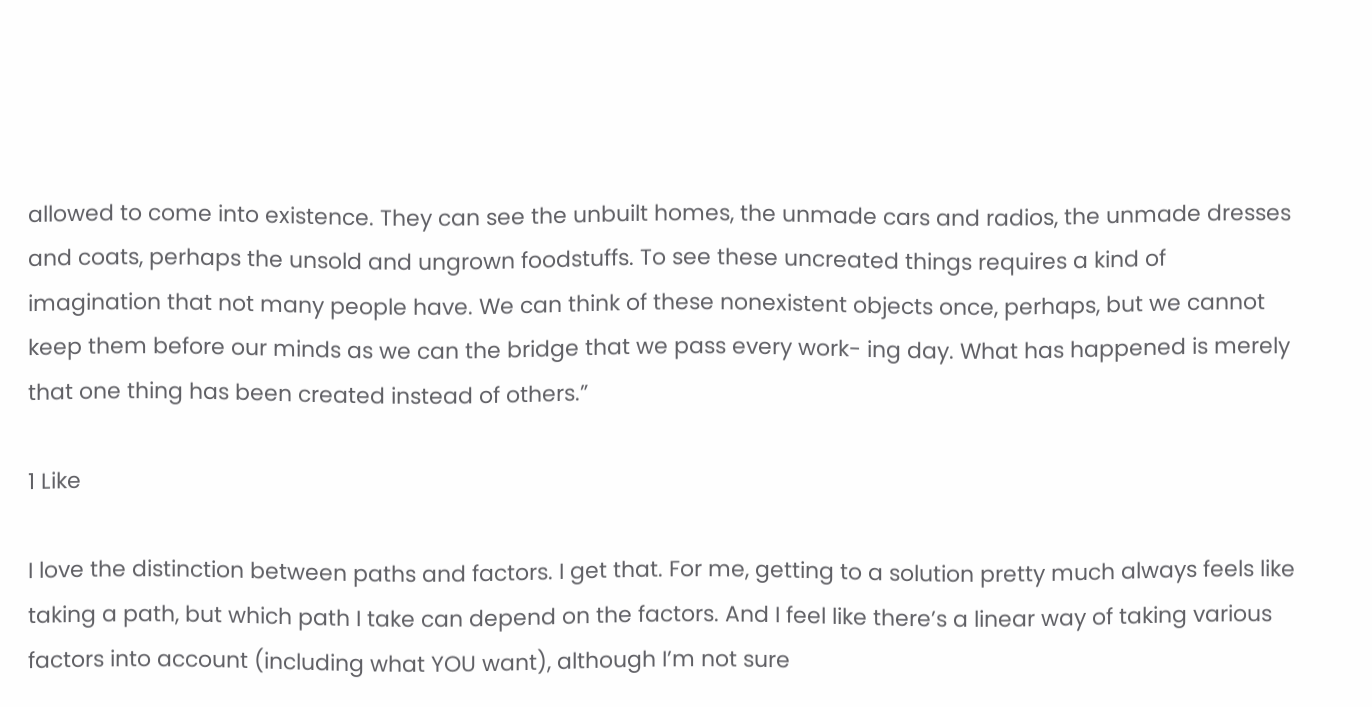allowed to come into existence. They can see the unbuilt homes, the unmade cars and radios, the unmade dresses and coats, perhaps the unsold and ungrown foodstuffs. To see these uncreated things requires a kind of imagination that not many people have. We can think of these nonexistent objects once, perhaps, but we cannot keep them before our minds as we can the bridge that we pass every work- ing day. What has happened is merely that one thing has been created instead of others.”

1 Like

I love the distinction between paths and factors. I get that. For me, getting to a solution pretty much always feels like taking a path, but which path I take can depend on the factors. And I feel like there’s a linear way of taking various factors into account (including what YOU want), although I’m not sure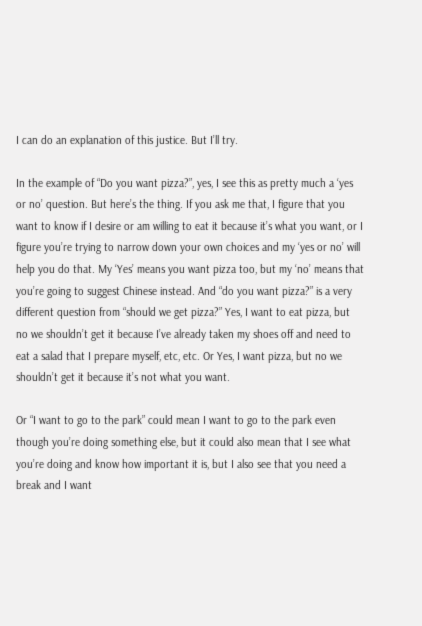I can do an explanation of this justice. But I’ll try.

In the example of “Do you want pizza?”, yes, I see this as pretty much a ‘yes or no’ question. But here’s the thing. If you ask me that, I figure that you want to know if I desire or am willing to eat it because it’s what you want, or I figure you’re trying to narrow down your own choices and my ‘yes or no’ will help you do that. My ‘Yes’ means you want pizza too, but my ‘no’ means that you’re going to suggest Chinese instead. And “do you want pizza?” is a very different question from “should we get pizza?” Yes, I want to eat pizza, but no we shouldn’t get it because I’ve already taken my shoes off and need to eat a salad that I prepare myself, etc, etc. Or Yes, I want pizza, but no we shouldn’t get it because it’s not what you want.

Or “I want to go to the park” could mean I want to go to the park even though you’re doing something else, but it could also mean that I see what you’re doing and know how important it is, but I also see that you need a break and I want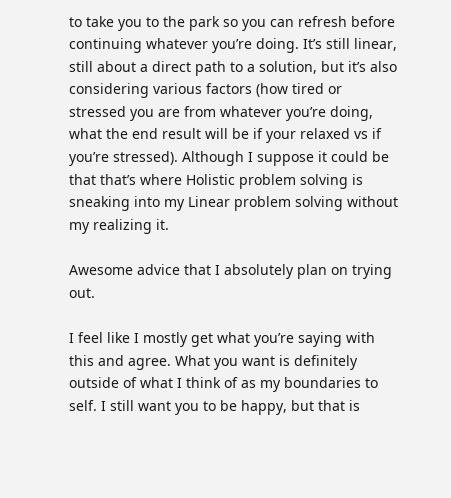to take you to the park so you can refresh before continuing whatever you’re doing. It’s still linear, still about a direct path to a solution, but it’s also considering various factors (how tired or stressed you are from whatever you’re doing, what the end result will be if your relaxed vs if you’re stressed). Although I suppose it could be that that’s where Holistic problem solving is sneaking into my Linear problem solving without my realizing it.

Awesome advice that I absolutely plan on trying out.

I feel like I mostly get what you’re saying with this and agree. What you want is definitely outside of what I think of as my boundaries to self. I still want you to be happy, but that is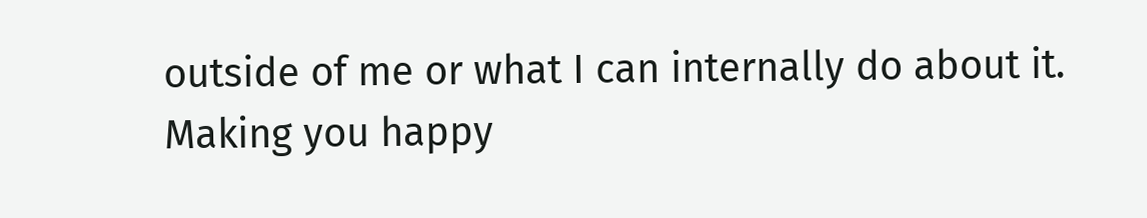outside of me or what I can internally do about it. Making you happy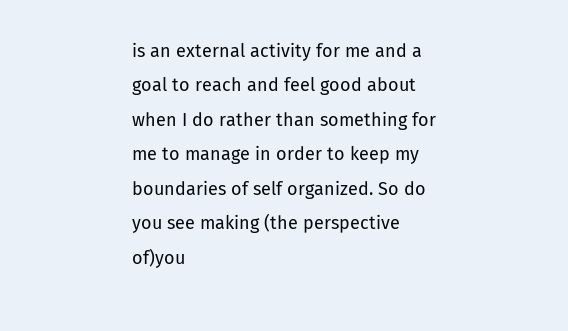is an external activity for me and a goal to reach and feel good about when I do rather than something for me to manage in order to keep my boundaries of self organized. So do you see making (the perspective of)you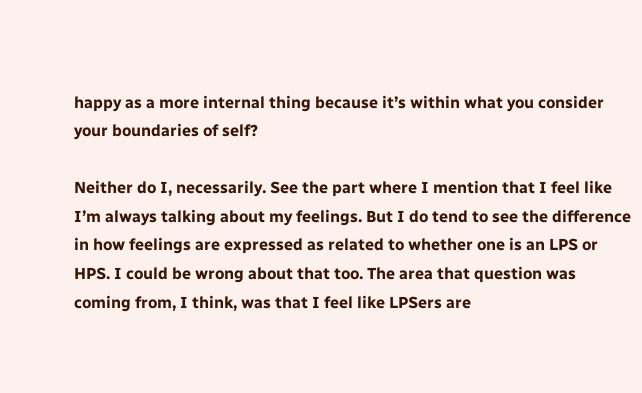happy as a more internal thing because it’s within what you consider your boundaries of self?

Neither do I, necessarily. See the part where I mention that I feel like I’m always talking about my feelings. But I do tend to see the difference in how feelings are expressed as related to whether one is an LPS or HPS. I could be wrong about that too. The area that question was coming from, I think, was that I feel like LPSers are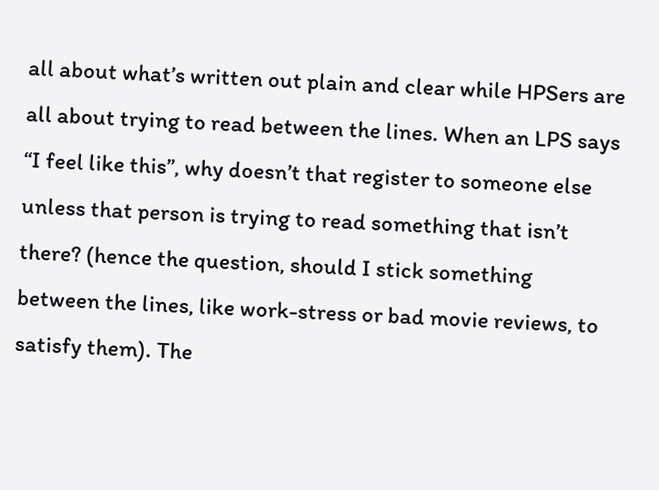all about what’s written out plain and clear while HPSers are all about trying to read between the lines. When an LPS says “I feel like this”, why doesn’t that register to someone else unless that person is trying to read something that isn’t there? (hence the question, should I stick something between the lines, like work-stress or bad movie reviews, to satisfy them). The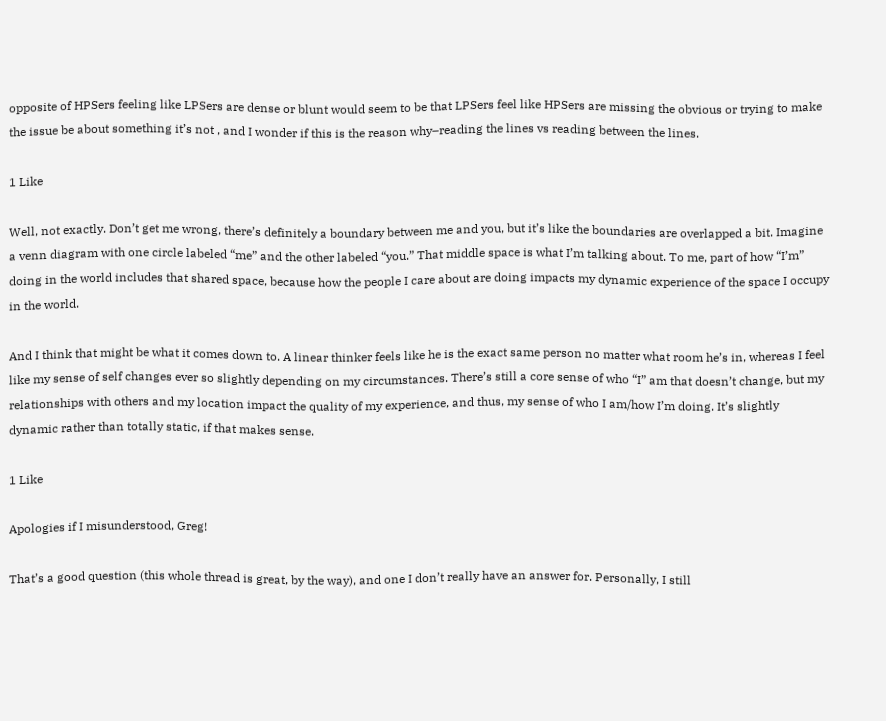opposite of HPSers feeling like LPSers are dense or blunt would seem to be that LPSers feel like HPSers are missing the obvious or trying to make the issue be about something it’s not , and I wonder if this is the reason why–reading the lines vs reading between the lines.

1 Like

Well, not exactly. Don’t get me wrong, there’s definitely a boundary between me and you, but it’s like the boundaries are overlapped a bit. Imagine a venn diagram with one circle labeled “me” and the other labeled “you.” That middle space is what I’m talking about. To me, part of how “I’m” doing in the world includes that shared space, because how the people I care about are doing impacts my dynamic experience of the space I occupy in the world.

And I think that might be what it comes down to. A linear thinker feels like he is the exact same person no matter what room he’s in, whereas I feel like my sense of self changes ever so slightly depending on my circumstances. There’s still a core sense of who “I” am that doesn’t change, but my relationships with others and my location impact the quality of my experience, and thus, my sense of who I am/how I’m doing. It’s slightly dynamic rather than totally static, if that makes sense.

1 Like

Apologies if I misunderstood, Greg!

That’s a good question (this whole thread is great, by the way), and one I don’t really have an answer for. Personally, I still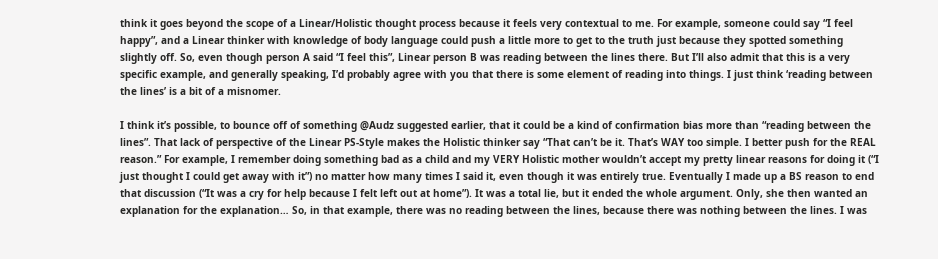think it goes beyond the scope of a Linear/Holistic thought process because it feels very contextual to me. For example, someone could say “I feel happy”, and a Linear thinker with knowledge of body language could push a little more to get to the truth just because they spotted something slightly off. So, even though person A said “I feel this”, Linear person B was reading between the lines there. But I’ll also admit that this is a very specific example, and generally speaking, I’d probably agree with you that there is some element of reading into things. I just think ‘reading between the lines’ is a bit of a misnomer.

I think it’s possible, to bounce off of something @Audz suggested earlier, that it could be a kind of confirmation bias more than “reading between the lines”. That lack of perspective of the Linear PS-Style makes the Holistic thinker say “That can’t be it. That’s WAY too simple. I better push for the REAL reason.” For example, I remember doing something bad as a child and my VERY Holistic mother wouldn’t accept my pretty linear reasons for doing it (“I just thought I could get away with it”) no matter how many times I said it, even though it was entirely true. Eventually I made up a BS reason to end that discussion (“It was a cry for help because I felt left out at home”). It was a total lie, but it ended the whole argument. Only, she then wanted an explanation for the explanation… So, in that example, there was no reading between the lines, because there was nothing between the lines. I was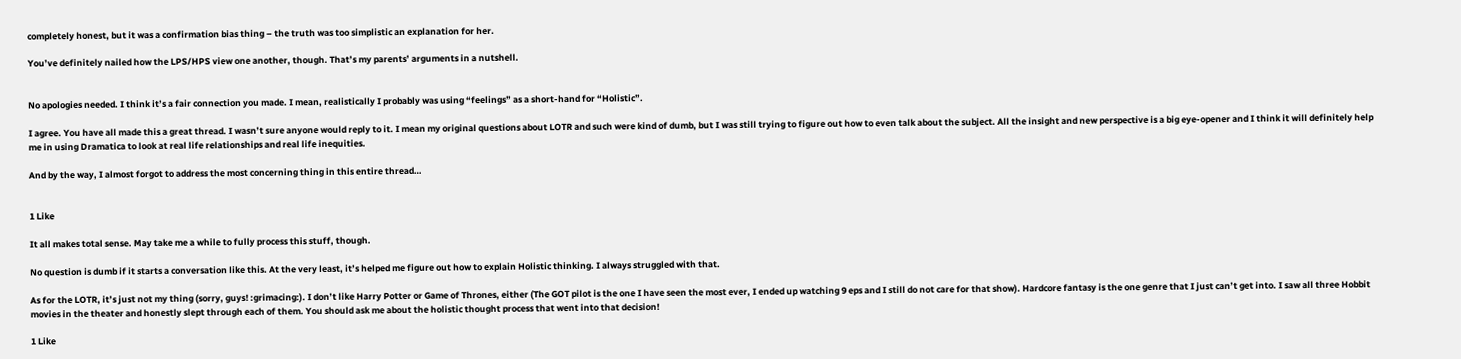completely honest, but it was a confirmation bias thing – the truth was too simplistic an explanation for her.

You’ve definitely nailed how the LPS/HPS view one another, though. That’s my parents’ arguments in a nutshell.


No apologies needed. I think it’s a fair connection you made. I mean, realistically I probably was using “feelings” as a short-hand for “Holistic”.

I agree. You have all made this a great thread. I wasn’t sure anyone would reply to it. I mean my original questions about LOTR and such were kind of dumb, but I was still trying to figure out how to even talk about the subject. All the insight and new perspective is a big eye-opener and I think it will definitely help me in using Dramatica to look at real life relationships and real life inequities.

And by the way, I almost forgot to address the most concerning thing in this entire thread…


1 Like

It all makes total sense. May take me a while to fully process this stuff, though.

No question is dumb if it starts a conversation like this. At the very least, it’s helped me figure out how to explain Holistic thinking. I always struggled with that.

As for the LOTR, it’s just not my thing (sorry, guys! :grimacing:). I don’t like Harry Potter or Game of Thrones, either (The GOT pilot is the one I have seen the most ever, I ended up watching 9 eps and I still do not care for that show). Hardcore fantasy is the one genre that I just can’t get into. I saw all three Hobbit movies in the theater and honestly slept through each of them. You should ask me about the holistic thought process that went into that decision!

1 Like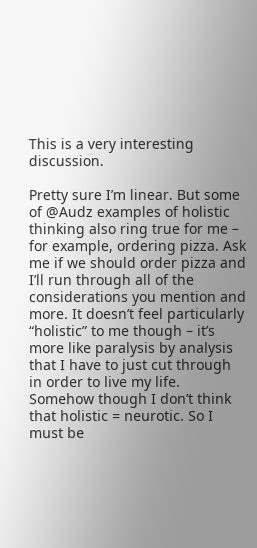This is a very interesting discussion.

Pretty sure I’m linear. But some of @Audz examples of holistic thinking also ring true for me – for example, ordering pizza. Ask me if we should order pizza and I’ll run through all of the considerations you mention and more. It doesn’t feel particularly “holistic” to me though – it’s more like paralysis by analysis that I have to just cut through in order to live my life. Somehow though I don’t think that holistic = neurotic. So I must be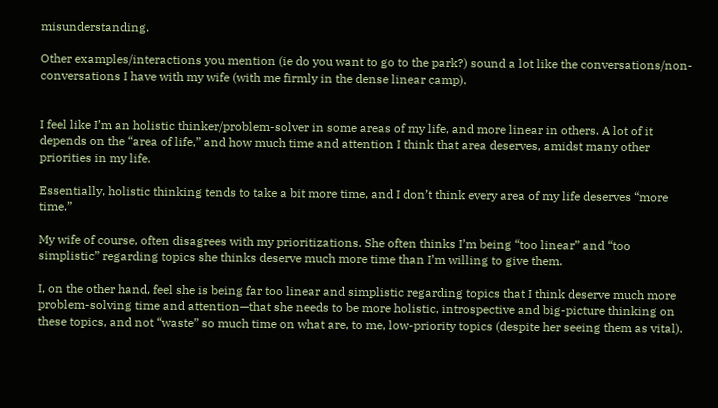misunderstanding.

Other examples/interactions you mention (ie do you want to go to the park?) sound a lot like the conversations/non-conversations I have with my wife (with me firmly in the dense linear camp).


I feel like I’m an holistic thinker/problem-solver in some areas of my life, and more linear in others. A lot of it depends on the “area of life,” and how much time and attention I think that area deserves, amidst many other priorities in my life.

Essentially, holistic thinking tends to take a bit more time, and I don’t think every area of my life deserves “more time.”

My wife of course, often disagrees with my prioritizations. She often thinks I’m being “too linear” and “too simplistic” regarding topics she thinks deserve much more time than I’m willing to give them.

I, on the other hand, feel she is being far too linear and simplistic regarding topics that I think deserve much more problem-solving time and attention—that she needs to be more holistic, introspective and big-picture thinking on these topics, and not “waste” so much time on what are, to me, low-priority topics (despite her seeing them as vital).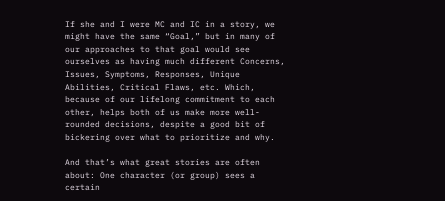If she and I were MC and IC in a story, we might have the same “Goal,” but in many of our approaches to that goal would see ourselves as having much different Concerns, Issues, Symptoms, Responses, Unique Abilities, Critical Flaws, etc. Which, because of our lifelong commitment to each other, helps both of us make more well-rounded decisions, despite a good bit of bickering over what to prioritize and why.

And that’s what great stories are often about: One character (or group) sees a certain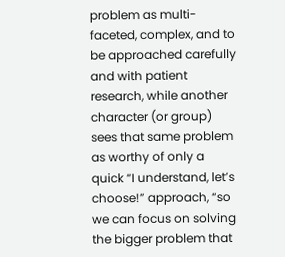problem as multi-faceted, complex, and to be approached carefully and with patient research, while another character (or group) sees that same problem as worthy of only a quick “I understand, let’s choose!” approach, “so we can focus on solving the bigger problem that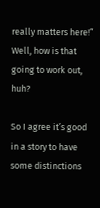really matters here!” Well, how is that going to work out, huh?

So I agree it’s good in a story to have some distinctions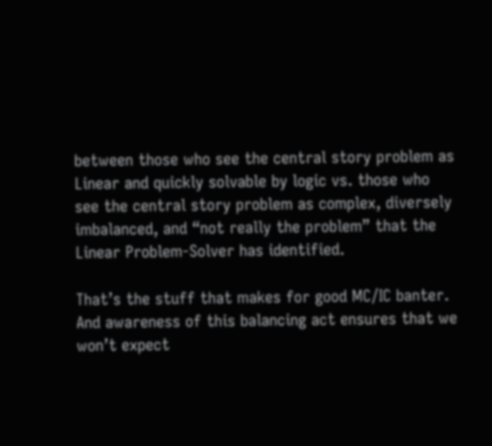between those who see the central story problem as Linear and quickly solvable by logic vs. those who see the central story problem as complex, diversely imbalanced, and “not really the problem” that the Linear Problem-Solver has identified.

That’s the stuff that makes for good MC/IC banter. And awareness of this balancing act ensures that we won’t expect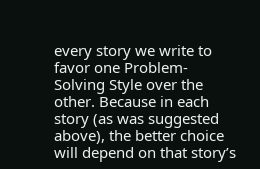every story we write to favor one Problem-Solving Style over the other. Because in each story (as was suggested above), the better choice will depend on that story’s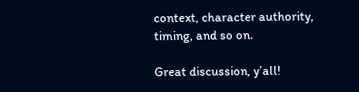context, character authority, timing, and so on.

Great discussion, y’all!